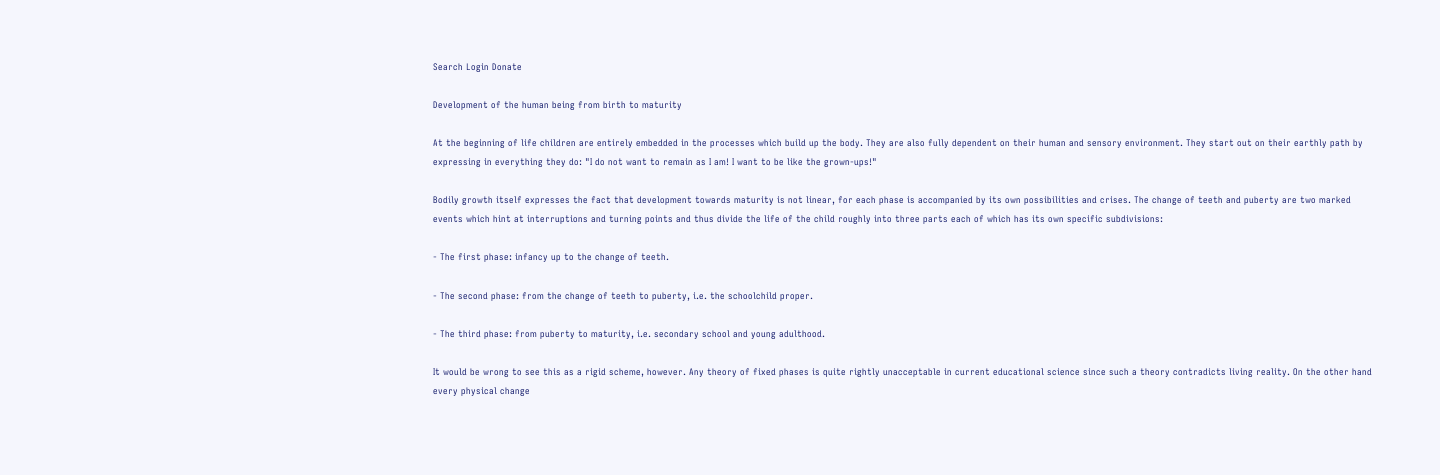Search Login Donate

Development of the human being from birth to maturity

At the beginning of life children are entirely embedded in the processes which build up the body. They are also fully dependent on their human and sensory environment. They start out on their earthly path by expressing in everything they do: "I do not want to remain as I am! I want to be like the grown-ups!"

Bodily growth itself expresses the fact that development towards maturity is not linear, for each phase is accompanied by its own possibilities and crises. The change of teeth and puberty are two marked events which hint at interruptions and turning points and thus divide the life of the child roughly into three parts each of which has its own specific subdivisions:

- The first phase: infancy up to the change of teeth.

- The second phase: from the change of teeth to puberty, i.e. the schoolchild proper.

- The third phase: from puberty to maturity, i.e. secondary school and young adulthood.

It would be wrong to see this as a rigid scheme, however. Any theory of fixed phases is quite rightly unacceptable in current educational science since such a theory contradicts living reality. On the other hand every physical change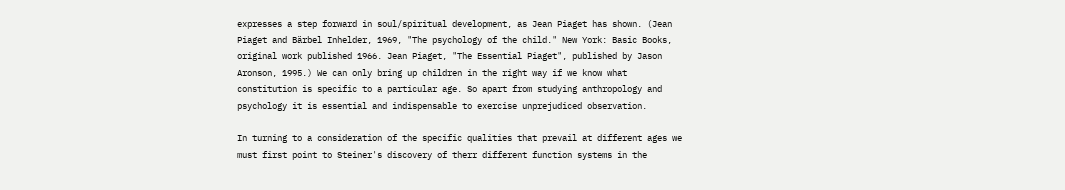expresses a step forward in soul/spiritual development, as Jean Piaget has shown. (Jean Piaget and Bärbel Inhelder, 1969, "The psychology of the child." New York: Basic Books, original work published 1966. Jean Piaget, "The Essential Piaget", published by Jason Aronson, 1995.) We can only bring up children in the right way if we know what constitution is specific to a particular age. So apart from studying anthropology and psychology it is essential and indispensable to exercise unprejudiced observation.

In turning to a consideration of the specific qualities that prevail at different ages we must first point to Steiner's discovery of therr different function systems in the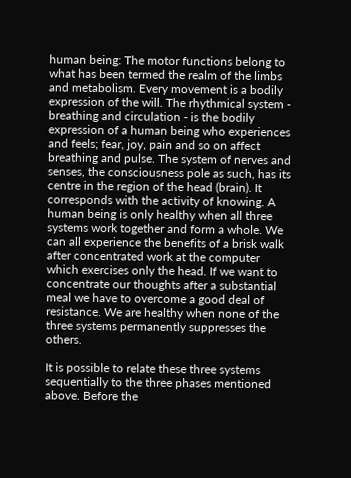human being: The motor functions belong to what has been termed the realm of the limbs and metabolism. Every movement is a bodily expression of the will. The rhythmical system - breathing and circulation - is the bodily expression of a human being who experiences and feels; fear, joy, pain and so on affect breathing and pulse. The system of nerves and senses, the consciousness pole as such, has its centre in the region of the head (brain). It corresponds with the activity of knowing. A human being is only healthy when all three systems work together and form a whole. We can all experience the benefits of a brisk walk after concentrated work at the computer which exercises only the head. If we want to concentrate our thoughts after a substantial meal we have to overcome a good deal of resistance. We are healthy when none of the three systems permanently suppresses the others.

It is possible to relate these three systems sequentially to the three phases mentioned above. Before the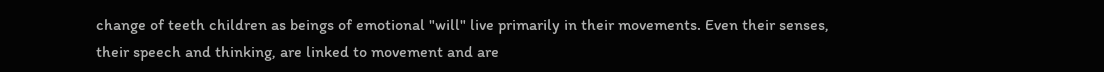change of teeth children as beings of emotional "will" live primarily in their movements. Even their senses, their speech and thinking, are linked to movement and are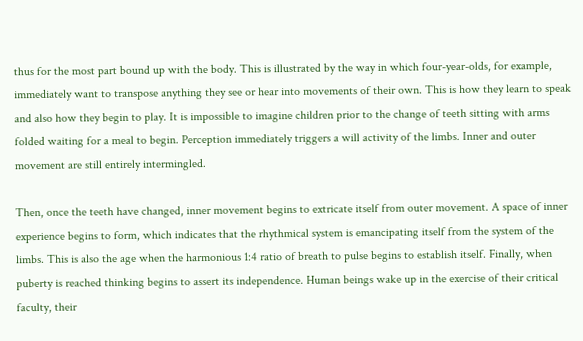thus for the most part bound up with the body. This is illustrated by the way in which four-year-olds, for example, immediately want to transpose anything they see or hear into movements of their own. This is how they learn to speak and also how they begin to play. It is impossible to imagine children prior to the change of teeth sitting with arms folded waiting for a meal to begin. Perception immediately triggers a will activity of the limbs. Inner and outer movement are still entirely intermingled.

Then, once the teeth have changed, inner movement begins to extricate itself from outer movement. A space of inner experience begins to form, which indicates that the rhythmical system is emancipating itself from the system of the limbs. This is also the age when the harmonious 1:4 ratio of breath to pulse begins to establish itself. Finally, when puberty is reached thinking begins to assert its independence. Human beings wake up in the exercise of their critical faculty, their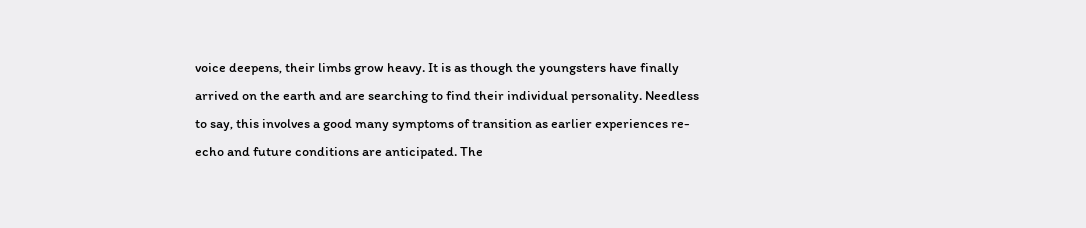voice deepens, their limbs grow heavy. It is as though the youngsters have finally arrived on the earth and are searching to find their individual personality. Needless to say, this involves a good many symptoms of transition as earlier experiences re-echo and future conditions are anticipated. The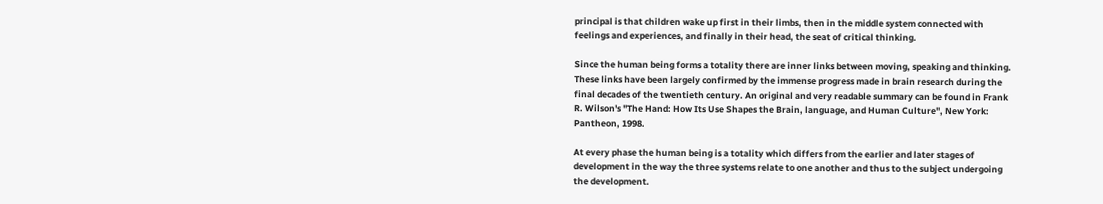principal is that children wake up first in their limbs, then in the middle system connected with feelings and experiences, and finally in their head, the seat of critical thinking.

Since the human being forms a totality there are inner links between moving, speaking and thinking. These links have been largely confirmed by the immense progress made in brain research during the final decades of the twentieth century. An original and very readable summary can be found in Frank R. Wilson's "The Hand: How Its Use Shapes the Brain, language, and Human Culture", New York: Pantheon, 1998.

At every phase the human being is a totality which differs from the earlier and later stages of development in the way the three systems relate to one another and thus to the subject undergoing the development.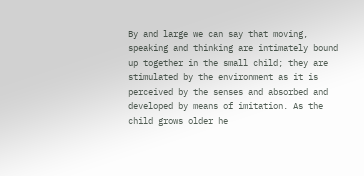By and large we can say that moving, speaking and thinking are intimately bound up together in the small child; they are stimulated by the environment as it is perceived by the senses and absorbed and developed by means of imitation. As the child grows older he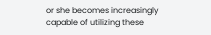or she becomes increasingly capable of utilizing these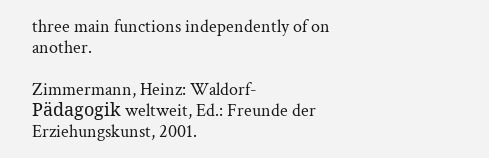three main functions independently of on another.

Zimmermann, Heinz: Waldorf-Pädagogik weltweit, Ed.: Freunde der Erziehungskunst, 2001.